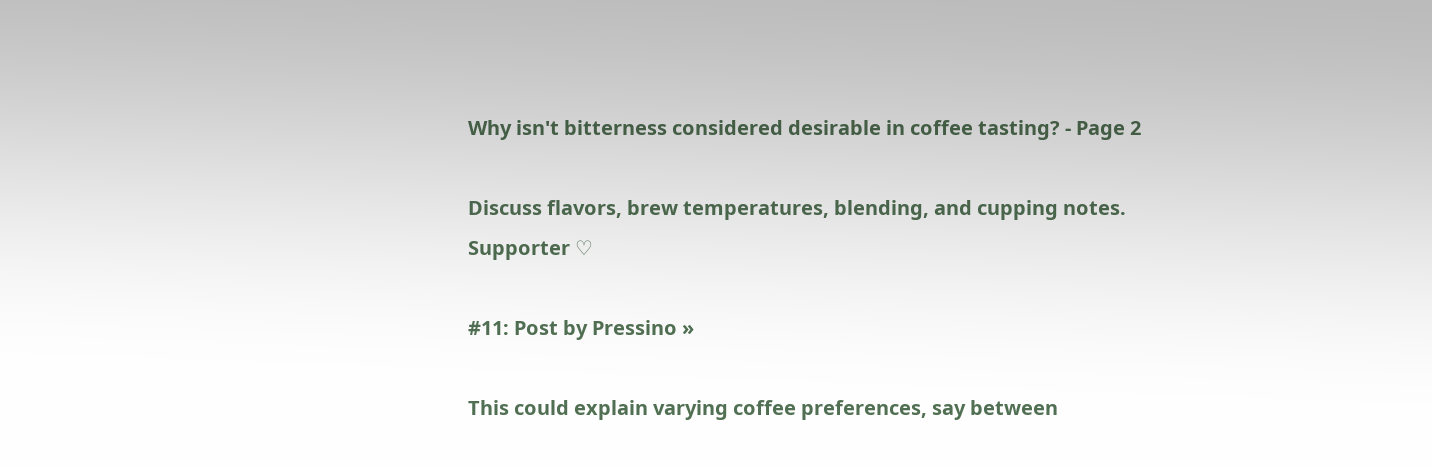Why isn't bitterness considered desirable in coffee tasting? - Page 2

Discuss flavors, brew temperatures, blending, and cupping notes.
Supporter ♡

#11: Post by Pressino »

This could explain varying coffee preferences, say between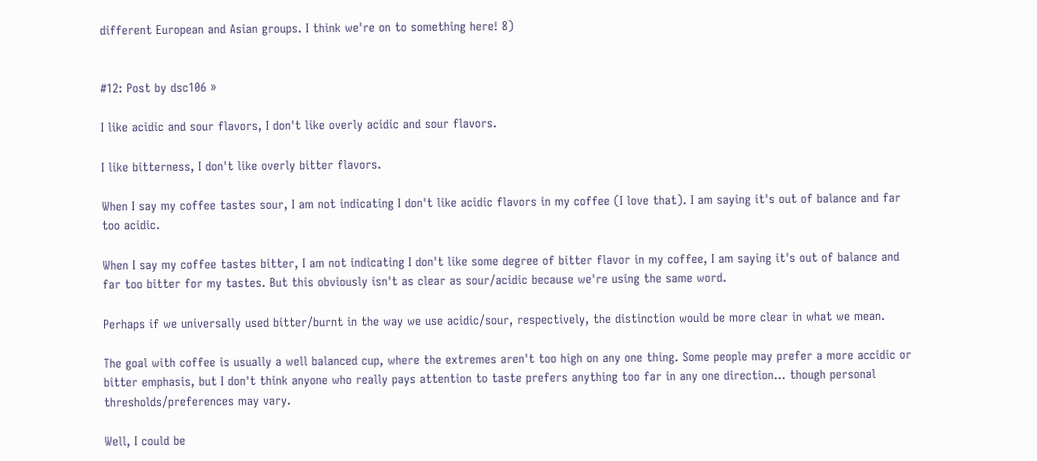different European and Asian groups. I think we're on to something here! 8)


#12: Post by dsc106 »

I like acidic and sour flavors, I don't like overly acidic and sour flavors.

I like bitterness, I don't like overly bitter flavors.

When I say my coffee tastes sour, I am not indicating I don't like acidic flavors in my coffee (I love that). I am saying it's out of balance and far too acidic.

When I say my coffee tastes bitter, I am not indicating I don't like some degree of bitter flavor in my coffee, I am saying it's out of balance and far too bitter for my tastes. But this obviously isn't as clear as sour/acidic because we're using the same word.

Perhaps if we universally used bitter/burnt in the way we use acidic/sour, respectively, the distinction would be more clear in what we mean.

The goal with coffee is usually a well balanced cup, where the extremes aren't too high on any one thing. Some people may prefer a more accidic or bitter emphasis, but I don't think anyone who really pays attention to taste prefers anything too far in any one direction... though personal thresholds/preferences may vary.

Well, I could be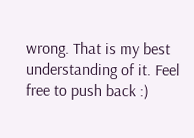wrong. That is my best understanding of it. Feel free to push back :)